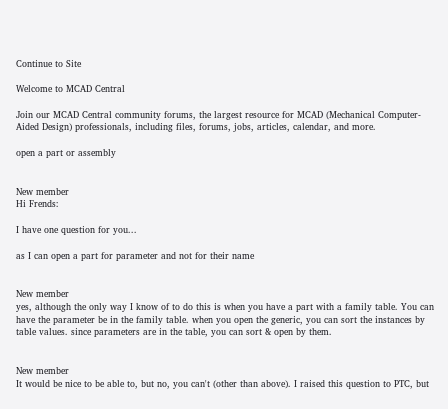Continue to Site

Welcome to MCAD Central

Join our MCAD Central community forums, the largest resource for MCAD (Mechanical Computer-Aided Design) professionals, including files, forums, jobs, articles, calendar, and more.

open a part or assembly


New member
Hi Frends:

I have one question for you...

as I can open a part for parameter and not for their name


New member
yes, although the only way I know of to do this is when you have a part with a family table. You can have the parameter be in the family table. when you open the generic, you can sort the instances by table values. since parameters are in the table, you can sort & open by them.


New member
It would be nice to be able to, but no, you can't (other than above). I raised this question to PTC, but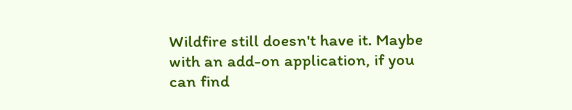Wildfire still doesn't have it. Maybe with an add-on application, if you can find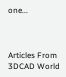one...



Articles From 3DCAD World